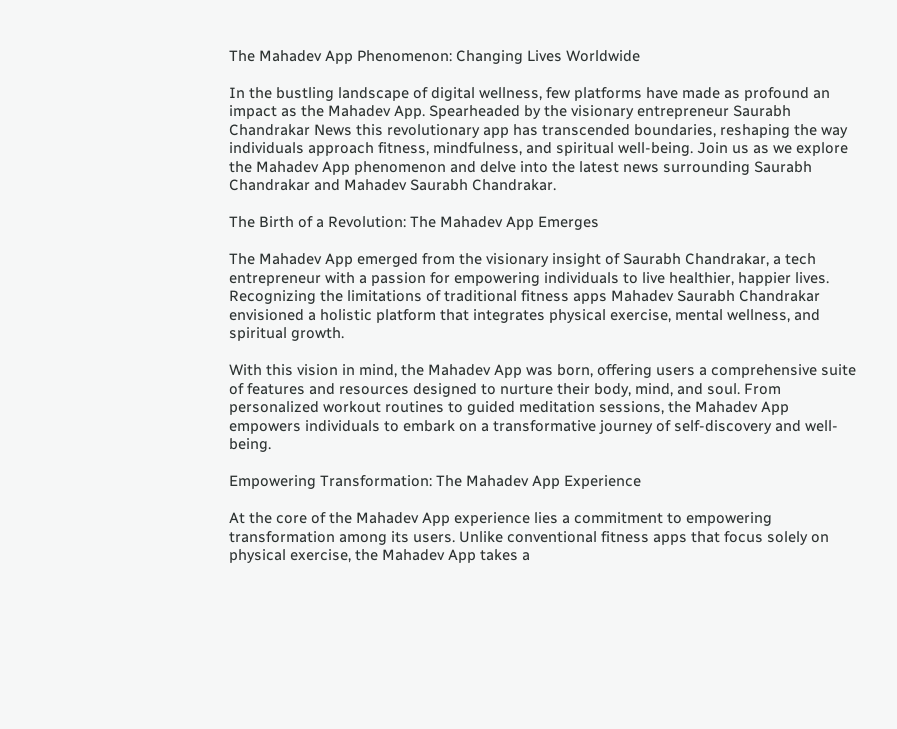The Mahadev App Phenomenon: Changing Lives Worldwide

In the bustling landscape of digital wellness, few platforms have made as profound an impact as the Mahadev App. Spearheaded by the visionary entrepreneur Saurabh Chandrakar News this revolutionary app has transcended boundaries, reshaping the way individuals approach fitness, mindfulness, and spiritual well-being. Join us as we explore the Mahadev App phenomenon and delve into the latest news surrounding Saurabh Chandrakar and Mahadev Saurabh Chandrakar.

The Birth of a Revolution: The Mahadev App Emerges

The Mahadev App emerged from the visionary insight of Saurabh Chandrakar, a tech entrepreneur with a passion for empowering individuals to live healthier, happier lives. Recognizing the limitations of traditional fitness apps Mahadev Saurabh Chandrakar envisioned a holistic platform that integrates physical exercise, mental wellness, and spiritual growth.

With this vision in mind, the Mahadev App was born, offering users a comprehensive suite of features and resources designed to nurture their body, mind, and soul. From personalized workout routines to guided meditation sessions, the Mahadev App empowers individuals to embark on a transformative journey of self-discovery and well-being.

Empowering Transformation: The Mahadev App Experience

At the core of the Mahadev App experience lies a commitment to empowering transformation among its users. Unlike conventional fitness apps that focus solely on physical exercise, the Mahadev App takes a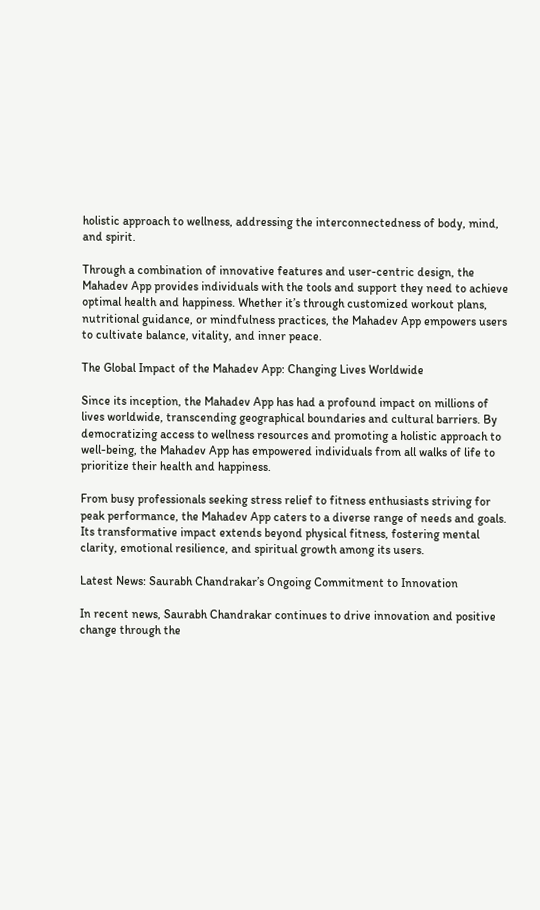holistic approach to wellness, addressing the interconnectedness of body, mind, and spirit.

Through a combination of innovative features and user-centric design, the Mahadev App provides individuals with the tools and support they need to achieve optimal health and happiness. Whether it’s through customized workout plans, nutritional guidance, or mindfulness practices, the Mahadev App empowers users to cultivate balance, vitality, and inner peace.

The Global Impact of the Mahadev App: Changing Lives Worldwide

Since its inception, the Mahadev App has had a profound impact on millions of lives worldwide, transcending geographical boundaries and cultural barriers. By democratizing access to wellness resources and promoting a holistic approach to well-being, the Mahadev App has empowered individuals from all walks of life to prioritize their health and happiness.

From busy professionals seeking stress relief to fitness enthusiasts striving for peak performance, the Mahadev App caters to a diverse range of needs and goals. Its transformative impact extends beyond physical fitness, fostering mental clarity, emotional resilience, and spiritual growth among its users.

Latest News: Saurabh Chandrakar’s Ongoing Commitment to Innovation

In recent news, Saurabh Chandrakar continues to drive innovation and positive change through the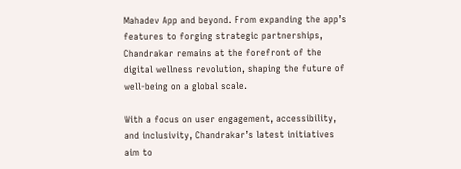Mahadev App and beyond. From expanding the app’s features to forging strategic partnerships, Chandrakar remains at the forefront of the digital wellness revolution, shaping the future of well-being on a global scale.

With a focus on user engagement, accessibility, and inclusivity, Chandrakar’s latest initiatives aim to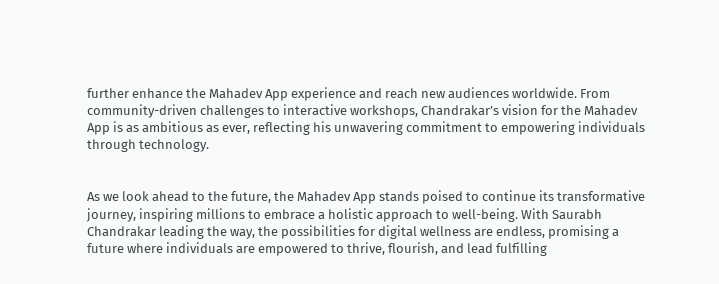further enhance the Mahadev App experience and reach new audiences worldwide. From community-driven challenges to interactive workshops, Chandrakar’s vision for the Mahadev App is as ambitious as ever, reflecting his unwavering commitment to empowering individuals through technology.


As we look ahead to the future, the Mahadev App stands poised to continue its transformative journey, inspiring millions to embrace a holistic approach to well-being. With Saurabh Chandrakar leading the way, the possibilities for digital wellness are endless, promising a future where individuals are empowered to thrive, flourish, and lead fulfilling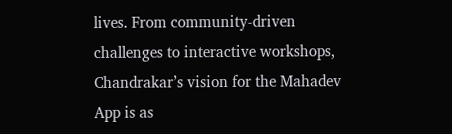lives. From community-driven challenges to interactive workshops, Chandrakar’s vision for the Mahadev App is as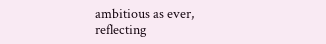ambitious as ever, reflecting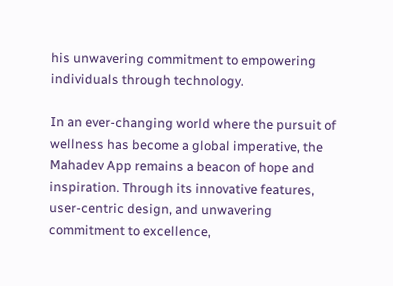his unwavering commitment to empowering individuals through technology.

In an ever-changing world where the pursuit of wellness has become a global imperative, the Mahadev App remains a beacon of hope and inspiration. Through its innovative features, user-centric design, and unwavering commitment to excellence,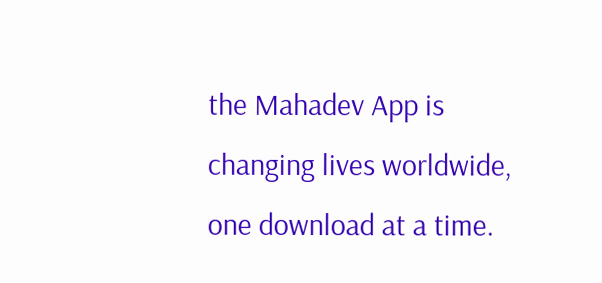the Mahadev App is changing lives worldwide, one download at a time.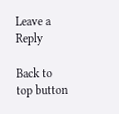Leave a Reply

Back to top button